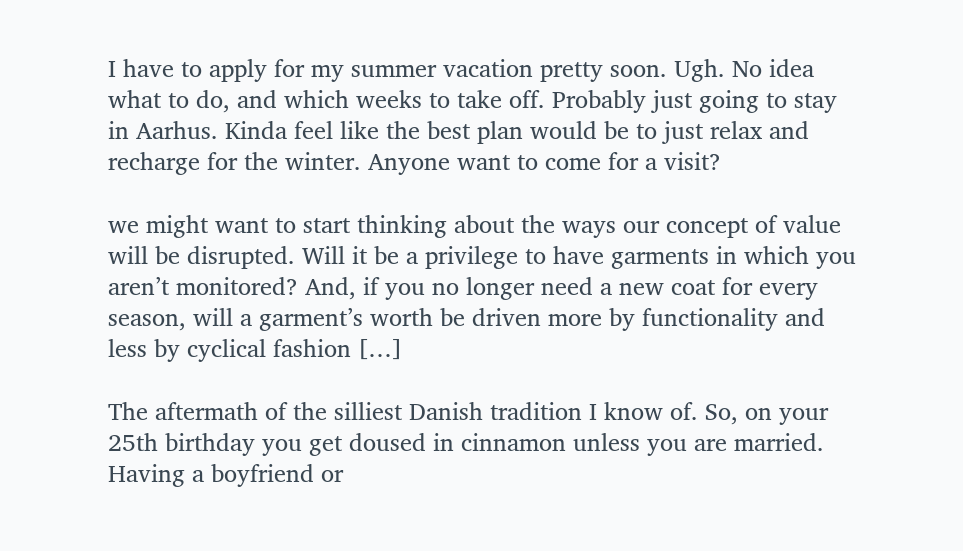I have to apply for my summer vacation pretty soon. Ugh. No idea what to do, and which weeks to take off. Probably just going to stay in Aarhus. Kinda feel like the best plan would be to just relax and recharge for the winter. Anyone want to come for a visit?

we might want to start thinking about the ways our concept of value will be disrupted. Will it be a privilege to have garments in which you aren’t monitored? And, if you no longer need a new coat for every season, will a garment’s worth be driven more by functionality and less by cyclical fashion […]

The aftermath of the silliest Danish tradition I know of. So, on your 25th birthday you get doused in cinnamon unless you are married. Having a boyfriend or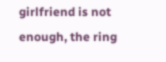girlfriend is not enough, the ring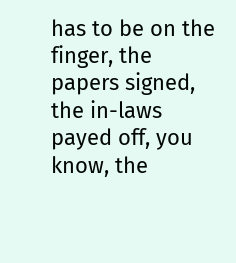has to be on the finger, the papers signed, the in-laws payed off, you know, the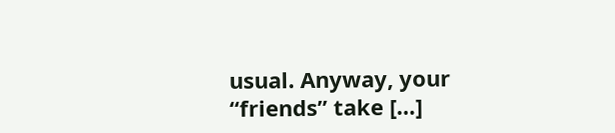usual. Anyway, your “friends” take […]